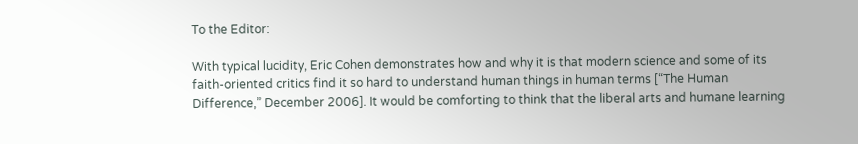To the Editor:

With typical lucidity, Eric Cohen demonstrates how and why it is that modern science and some of its faith-oriented critics find it so hard to understand human things in human terms [“The Human Difference,” December 2006]. It would be comforting to think that the liberal arts and humane learning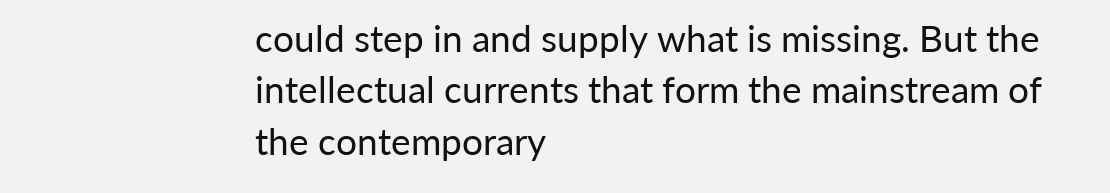could step in and supply what is missing. But the intellectual currents that form the mainstream of the contemporary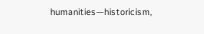humanities—historicism,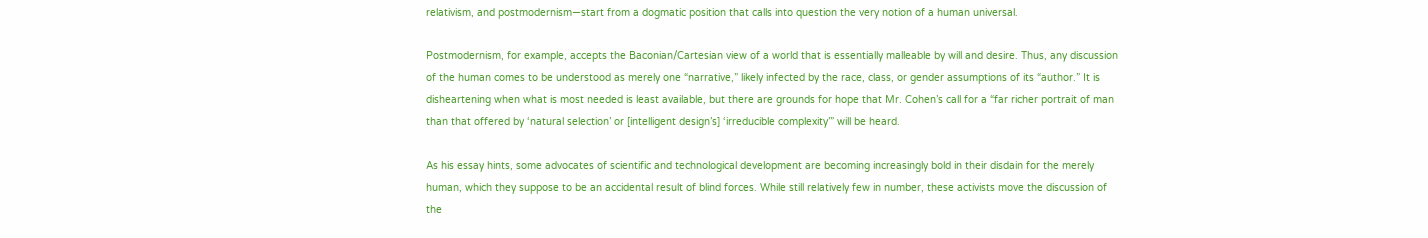relativism, and postmodernism—start from a dogmatic position that calls into question the very notion of a human universal.

Postmodernism, for example, accepts the Baconian/Cartesian view of a world that is essentially malleable by will and desire. Thus, any discussion of the human comes to be understood as merely one “narrative,” likely infected by the race, class, or gender assumptions of its “author.” It is disheartening when what is most needed is least available, but there are grounds for hope that Mr. Cohen’s call for a “far richer portrait of man than that offered by ‘natural selection’ or [intelligent design’s] ‘irreducible complexity’” will be heard.

As his essay hints, some advocates of scientific and technological development are becoming increasingly bold in their disdain for the merely human, which they suppose to be an accidental result of blind forces. While still relatively few in number, these activists move the discussion of the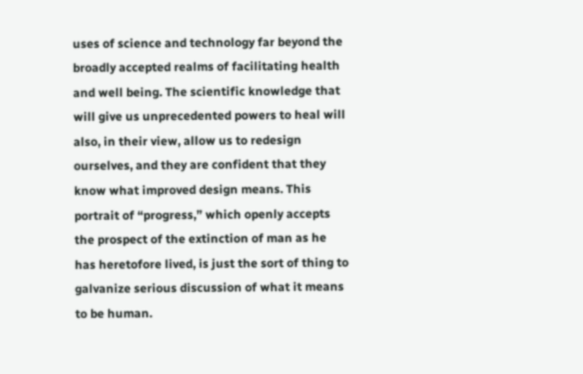uses of science and technology far beyond the broadly accepted realms of facilitating health and well being. The scientific knowledge that will give us unprecedented powers to heal will also, in their view, allow us to redesign ourselves, and they are confident that they know what improved design means. This portrait of “progress,” which openly accepts the prospect of the extinction of man as he has heretofore lived, is just the sort of thing to galvanize serious discussion of what it means to be human.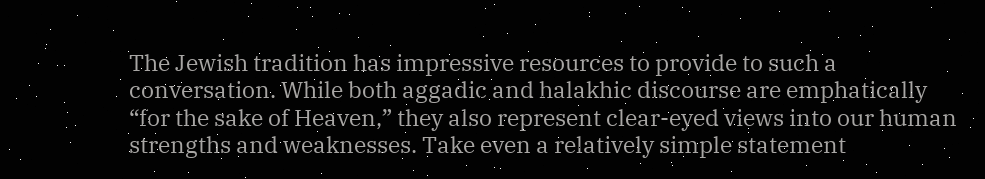The Jewish tradition has impressive resources to provide to such a conversation. While both aggadic and halakhic discourse are emphatically “for the sake of Heaven,” they also represent clear-eyed views into our human strengths and weaknesses. Take even a relatively simple statement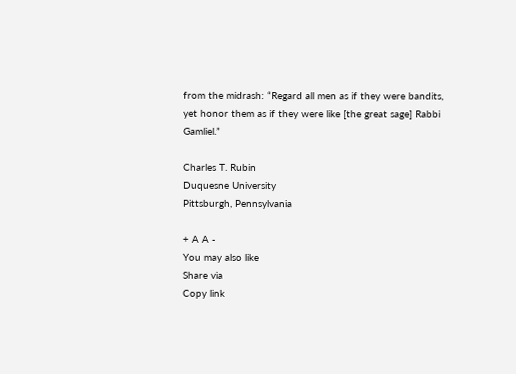from the midrash: “Regard all men as if they were bandits, yet honor them as if they were like [the great sage] Rabbi Gamliel.”

Charles T. Rubin
Duquesne University
Pittsburgh, Pennsylvania

+ A A -
You may also like
Share via
Copy link